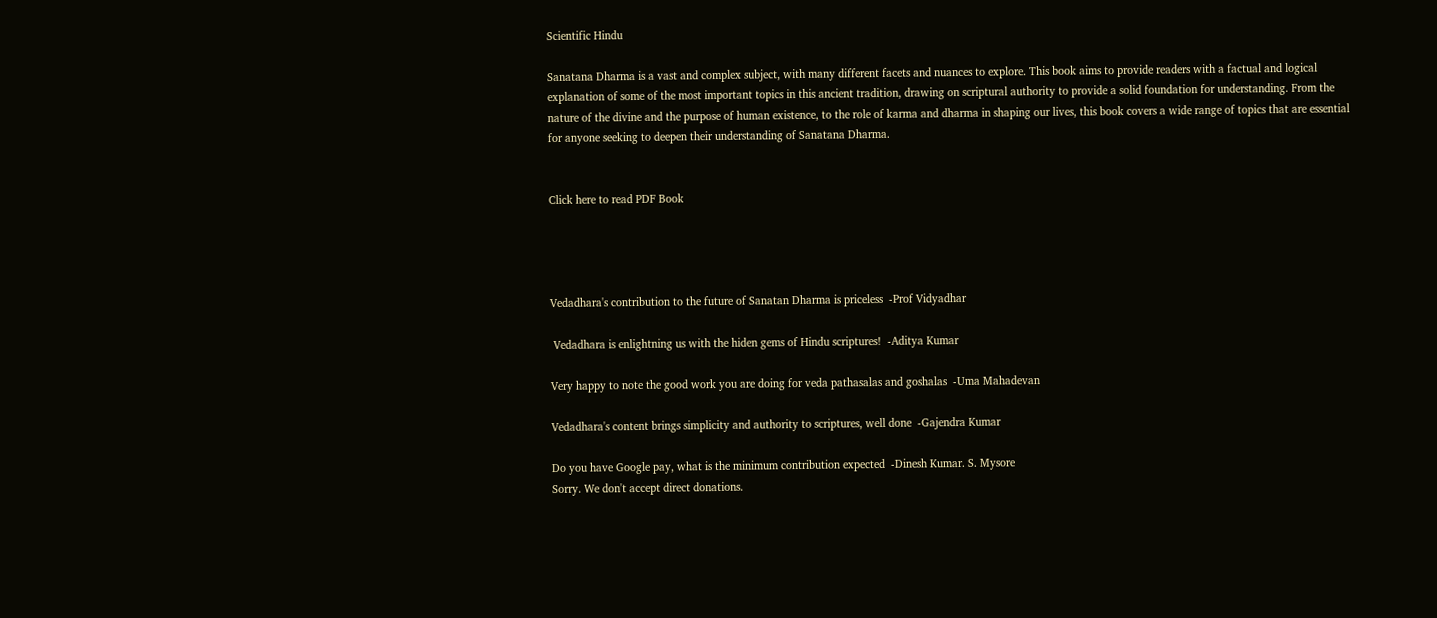Scientific Hindu

Sanatana Dharma is a vast and complex subject, with many different facets and nuances to explore. This book aims to provide readers with a factual and logical explanation of some of the most important topics in this ancient tradition, drawing on scriptural authority to provide a solid foundation for understanding. From the nature of the divine and the purpose of human existence, to the role of karma and dharma in shaping our lives, this book covers a wide range of topics that are essential for anyone seeking to deepen their understanding of Sanatana Dharma.


Click here to read PDF Book




Vedadhara's contribution to the future of Sanatan Dharma is priceless  -Prof Vidyadhar

 Vedadhara is enlightning us with the hiden gems of Hindu scriptures!  -Aditya Kumar

Very happy to note the good work you are doing for veda pathasalas and goshalas  -Uma Mahadevan

Vedadhara's content brings simplicity and authority to scriptures, well done  -Gajendra Kumar

Do you have Google pay, what is the minimum contribution expected  -Dinesh Kumar. S. Mysore
Sorry. We don't accept direct donations.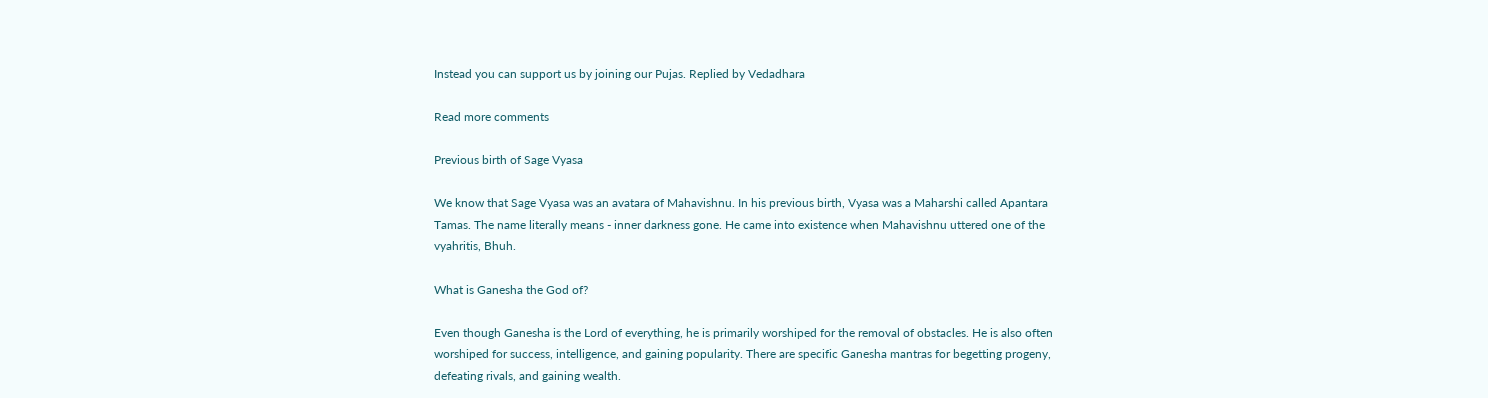Instead you can support us by joining our Pujas. Replied by Vedadhara

Read more comments

Previous birth of Sage Vyasa

We know that Sage Vyasa was an avatara of Mahavishnu. In his previous birth, Vyasa was a Maharshi called Apantara Tamas. The name literally means - inner darkness gone. He came into existence when Mahavishnu uttered one of the vyahritis, Bhuh.

What is Ganesha the God of?

Even though Ganesha is the Lord of everything, he is primarily worshiped for the removal of obstacles. He is also often worshiped for success, intelligence, and gaining popularity. There are specific Ganesha mantras for begetting progeny, defeating rivals, and gaining wealth.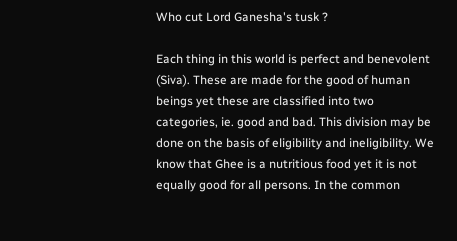Who cut Lord Ganesha's tusk ?

Each thing in this world is perfect and benevolent (Siva). These are made for the good of human beings yet these are classified into two categories, ie. good and bad. This division may be done on the basis of eligibility and ineligibility. We know that Ghee is a nutritious food yet it is not equally good for all persons. In the common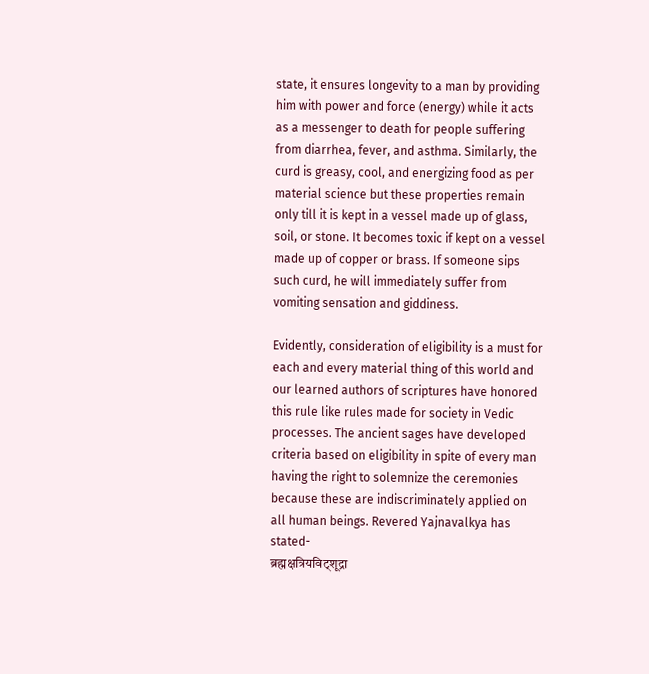state, it ensures longevity to a man by providing him with power and force (energy) while it acts as a messenger to death for people suffering from diarrhea, fever, and asthma. Similarly, the curd is greasy, cool, and energizing food as per material science but these properties remain only till it is kept in a vessel made up of glass, soil, or stone. It becomes toxic if kept on a vessel made up of copper or brass. If someone sips such curd, he will immediately suffer from vomiting sensation and giddiness.

Evidently, consideration of eligibility is a must for each and every material thing of this world and our learned authors of scriptures have honored this rule like rules made for society in Vedic processes. The ancient sages have developed criteria based on eligibility in spite of every man having the right to solemnize the ceremonies because these are indiscriminately applied on all human beings. Revered Yajnavalkya has stated-
ब्रह्मक्षत्रियविट्शूद्रा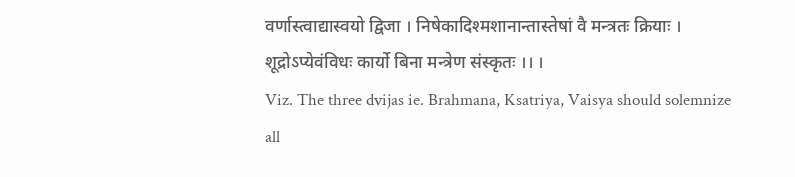वर्णास्त्वाद्यास्वयो द्विजा । निषेकादिश्मशानान्तास्तेषां वै मन्त्रतः क्रियाः । शूद्रोऽप्येवंविधः कार्यो बिना मन्त्रेण संस्कृतः ।। ।
Viz. The three dvijas ie. Brahmana, Ksatriya, Vaisya should solemnize all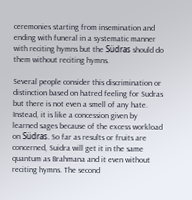ceremonies starting from insemination and ending with funeral in a systematic manner with reciting hymns but the Südras should do them without reciting hymns.

Several people consider this discrimination or distinction based on hatred feeling for Sudras but there is not even a smell of any hate. Instead, it is like a concession given by learned sages because of the excess workload on Südras. So far as results or fruits are concerned, Suidra will get it in the same quantum as Brahmana and it even without reciting hymns. The second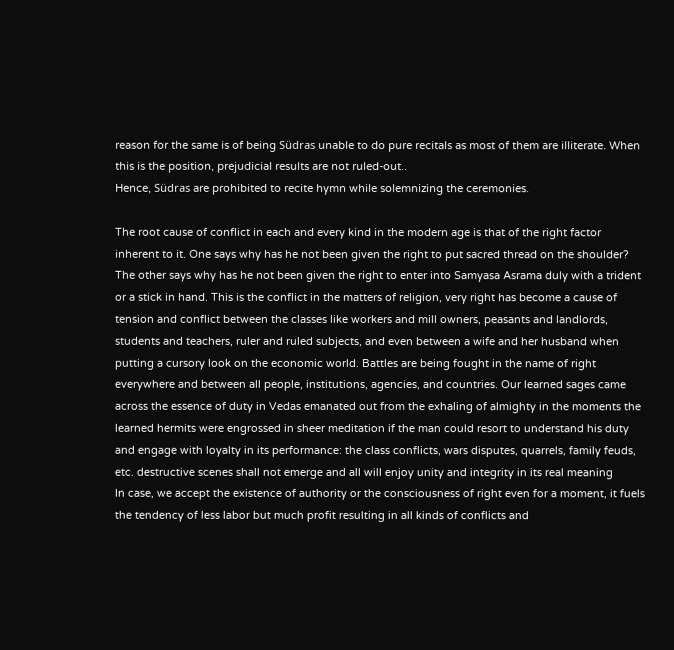reason for the same is of being Südras unable to do pure recitals as most of them are illiterate. When this is the position, prejudicial results are not ruled-out..
Hence, Südras are prohibited to recite hymn while solemnizing the ceremonies.

The root cause of conflict in each and every kind in the modern age is that of the right factor inherent to it. One says why has he not been given the right to put sacred thread on the shoulder? The other says why has he not been given the right to enter into Samyasa Asrama duly with a trident or a stick in hand. This is the conflict in the matters of religion, very right has become a cause of tension and conflict between the classes like workers and mill owners, peasants and landlords, students and teachers, ruler and ruled subjects, and even between a wife and her husband when putting a cursory look on the economic world. Battles are being fought in the name of right everywhere and between all people, institutions, agencies, and countries. Our learned sages came across the essence of duty in Vedas emanated out from the exhaling of almighty in the moments the learned hermits were engrossed in sheer meditation if the man could resort to understand his duty and engage with loyalty in its performance: the class conflicts, wars disputes, quarrels, family feuds, etc. destructive scenes shall not emerge and all will enjoy unity and integrity in its real meaning
In case, we accept the existence of authority or the consciousness of right even for a moment, it fuels the tendency of less labor but much profit resulting in all kinds of conflicts and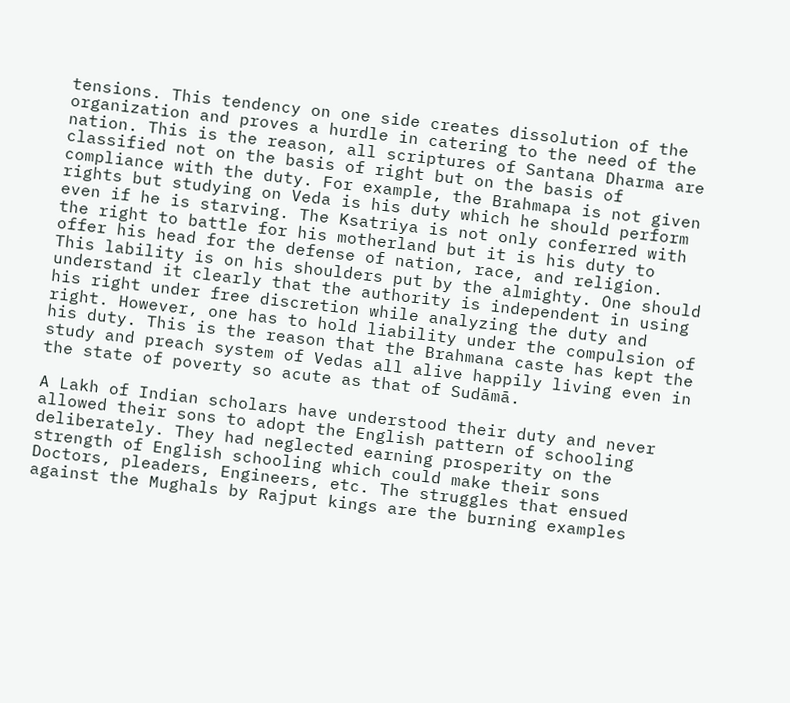tensions. This tendency on one side creates dissolution of the organization and proves a hurdle in catering to the need of the nation. This is the reason, all scriptures of Santana Dharma are classified not on the basis of right but on the basis of compliance with the duty. For example, the Brahmapa is not given rights but studying on Veda is his duty which he should perform even if he is starving. The Ksatriya is not only conferred with the right to battle for his motherland but it is his duty to offer his head for the defense of nation, race, and religion. This lability is on his shoulders put by the almighty. One should understand it clearly that the authority is independent in using his right under free discretion while analyzing the duty and right. However, one has to hold liability under the compulsion of his duty. This is the reason that the Brahmana caste has kept the study and preach system of Vedas all alive happily living even in the state of poverty so acute as that of Sudāmā.

A Lakh of Indian scholars have understood their duty and never allowed their sons to adopt the English pattern of schooling deliberately. They had neglected earning prosperity on the strength of English schooling which could make their sons Doctors, pleaders, Engineers, etc. The struggles that ensued against the Mughals by Rajput kings are the burning examples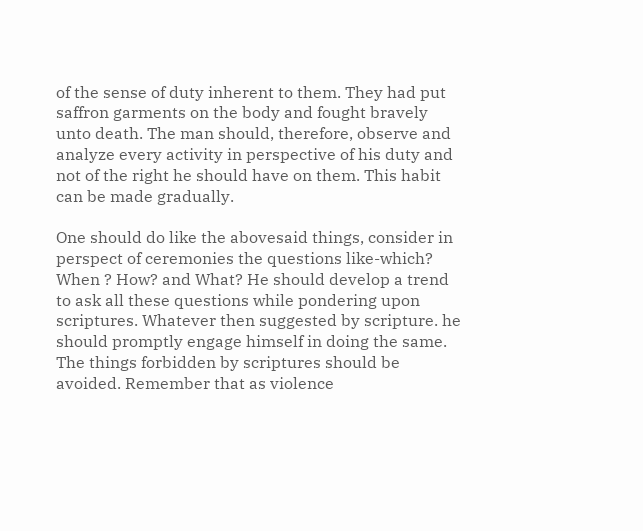of the sense of duty inherent to them. They had put saffron garments on the body and fought bravely unto death. The man should, therefore, observe and analyze every activity in perspective of his duty and not of the right he should have on them. This habit can be made gradually.

One should do like the abovesaid things, consider in perspect of ceremonies the questions like-which? When ? How? and What? He should develop a trend to ask all these questions while pondering upon scriptures. Whatever then suggested by scripture. he should promptly engage himself in doing the same. The things forbidden by scriptures should be avoided. Remember that as violence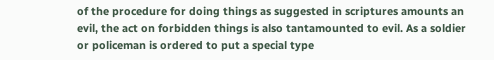of the procedure for doing things as suggested in scriptures amounts an evil, the act on forbidden things is also tantamounted to evil. As a soldier or policeman is ordered to put a special type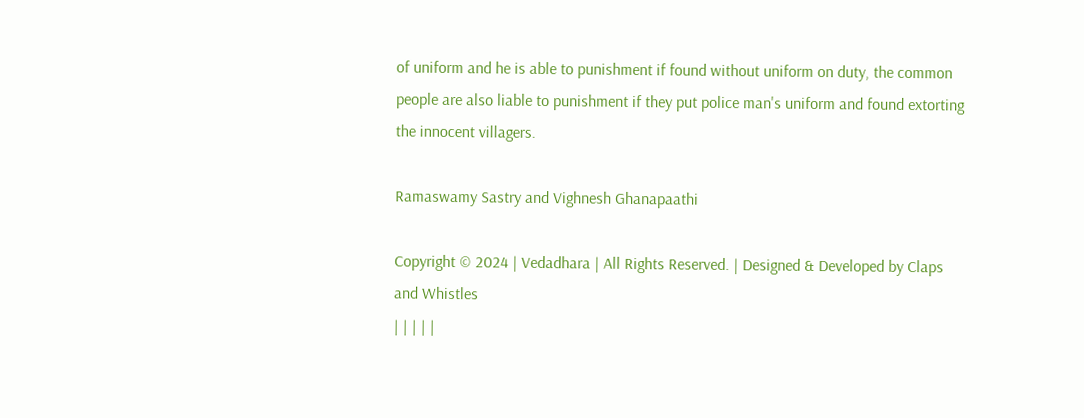of uniform and he is able to punishment if found without uniform on duty, the common people are also liable to punishment if they put police man's uniform and found extorting the innocent villagers.

Ramaswamy Sastry and Vighnesh Ghanapaathi

Copyright © 2024 | Vedadhara | All Rights Reserved. | Designed & Developed by Claps and Whistles
| | | | |